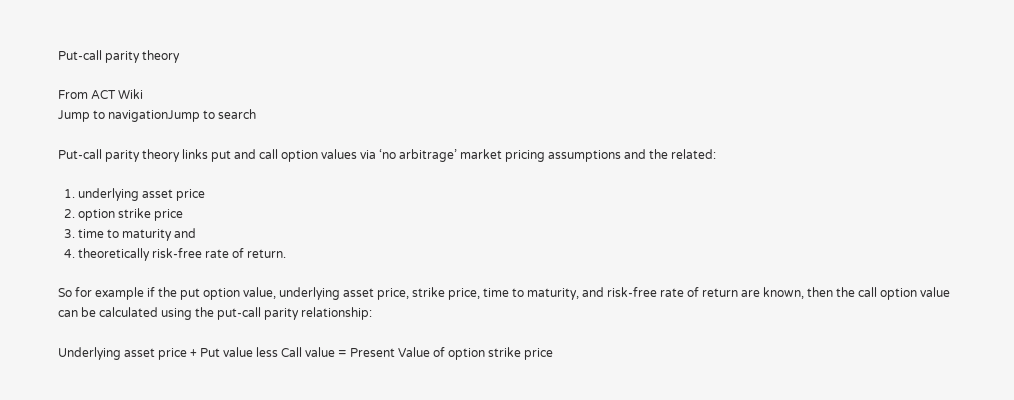Put-call parity theory

From ACT Wiki
Jump to navigationJump to search

Put-call parity theory links put and call option values via ‘no arbitrage’ market pricing assumptions and the related:

  1. underlying asset price
  2. option strike price
  3. time to maturity and
  4. theoretically risk-free rate of return.

So for example if the put option value, underlying asset price, strike price, time to maturity, and risk-free rate of return are known, then the call option value can be calculated using the put-call parity relationship:

Underlying asset price + Put value less Call value = Present Value of option strike price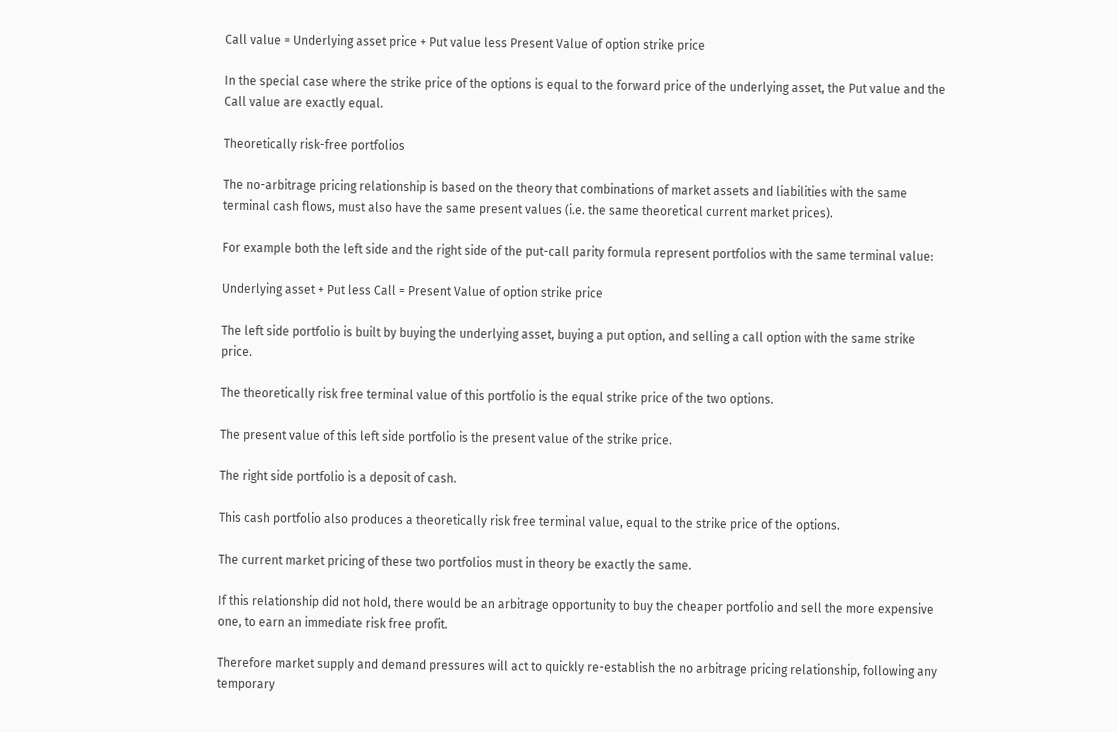Call value = Underlying asset price + Put value less Present Value of option strike price

In the special case where the strike price of the options is equal to the forward price of the underlying asset, the Put value and the Call value are exactly equal.

Theoretically risk-free portfolios

The no-arbitrage pricing relationship is based on the theory that combinations of market assets and liabilities with the same terminal cash flows, must also have the same present values (i.e. the same theoretical current market prices).

For example both the left side and the right side of the put-call parity formula represent portfolios with the same terminal value:

Underlying asset + Put less Call = Present Value of option strike price

The left side portfolio is built by buying the underlying asset, buying a put option, and selling a call option with the same strike price.

The theoretically risk free terminal value of this portfolio is the equal strike price of the two options.

The present value of this left side portfolio is the present value of the strike price.

The right side portfolio is a deposit of cash.

This cash portfolio also produces a theoretically risk free terminal value, equal to the strike price of the options.

The current market pricing of these two portfolios must in theory be exactly the same.

If this relationship did not hold, there would be an arbitrage opportunity to buy the cheaper portfolio and sell the more expensive one, to earn an immediate risk free profit.

Therefore market supply and demand pressures will act to quickly re-establish the no arbitrage pricing relationship, following any temporary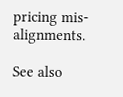pricing mis-alignments.

See also